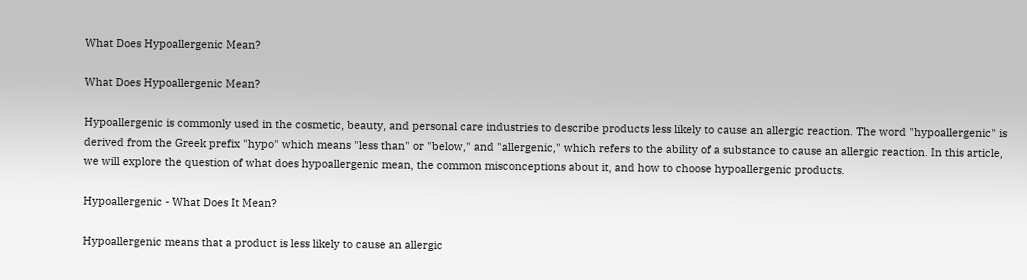What Does Hypoallergenic Mean?

What Does Hypoallergenic Mean?

Hypoallergenic is commonly used in the cosmetic, beauty, and personal care industries to describe products less likely to cause an allergic reaction. The word "hypoallergenic" is derived from the Greek prefix "hypo" which means "less than" or "below," and "allergenic," which refers to the ability of a substance to cause an allergic reaction. In this article, we will explore the question of what does hypoallergenic mean, the common misconceptions about it, and how to choose hypoallergenic products.

Hypoallergenic - What Does It Mean?

Hypoallergenic means that a product is less likely to cause an allergic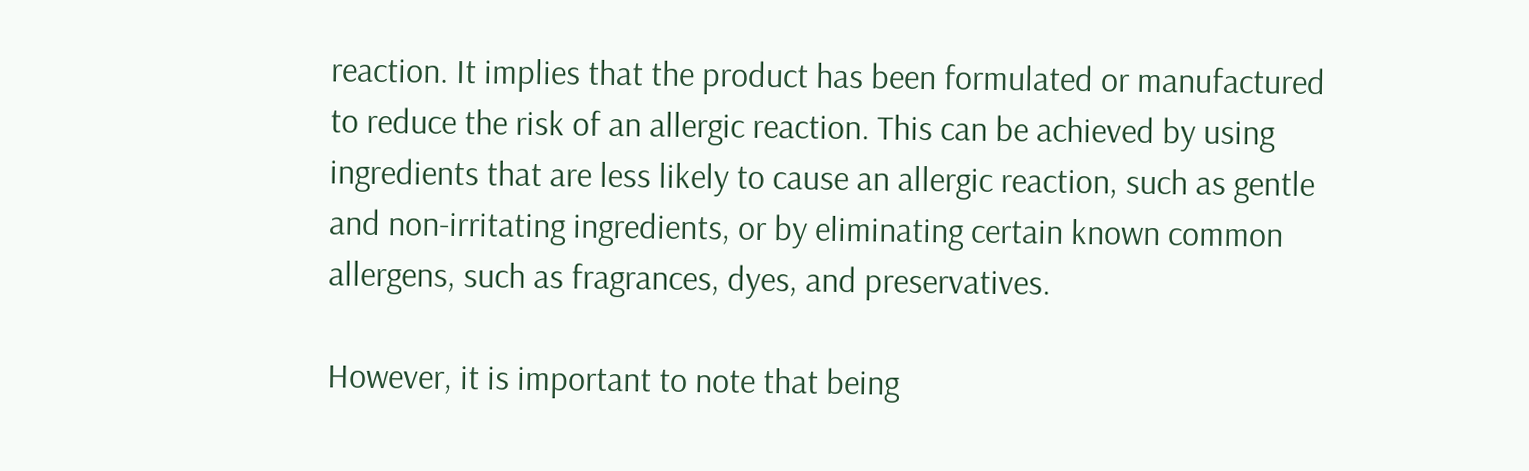reaction. It implies that the product has been formulated or manufactured to reduce the risk of an allergic reaction. This can be achieved by using ingredients that are less likely to cause an allergic reaction, such as gentle and non-irritating ingredients, or by eliminating certain known common allergens, such as fragrances, dyes, and preservatives.

However, it is important to note that being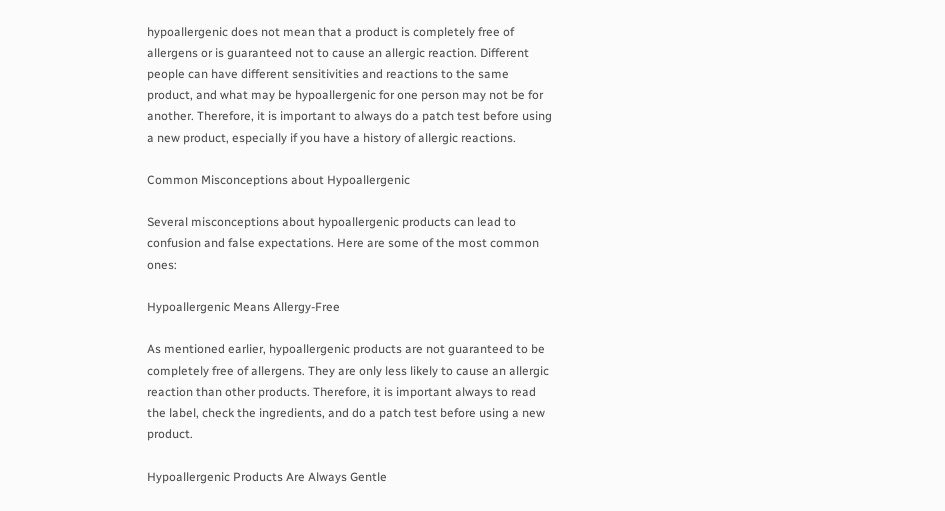hypoallergenic does not mean that a product is completely free of allergens or is guaranteed not to cause an allergic reaction. Different people can have different sensitivities and reactions to the same product, and what may be hypoallergenic for one person may not be for another. Therefore, it is important to always do a patch test before using a new product, especially if you have a history of allergic reactions.

Common Misconceptions about Hypoallergenic

Several misconceptions about hypoallergenic products can lead to confusion and false expectations. Here are some of the most common ones:

Hypoallergenic Means Allergy-Free

As mentioned earlier, hypoallergenic products are not guaranteed to be completely free of allergens. They are only less likely to cause an allergic reaction than other products. Therefore, it is important always to read the label, check the ingredients, and do a patch test before using a new product.

Hypoallergenic Products Are Always Gentle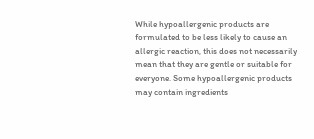While hypoallergenic products are formulated to be less likely to cause an allergic reaction, this does not necessarily mean that they are gentle or suitable for everyone. Some hypoallergenic products may contain ingredients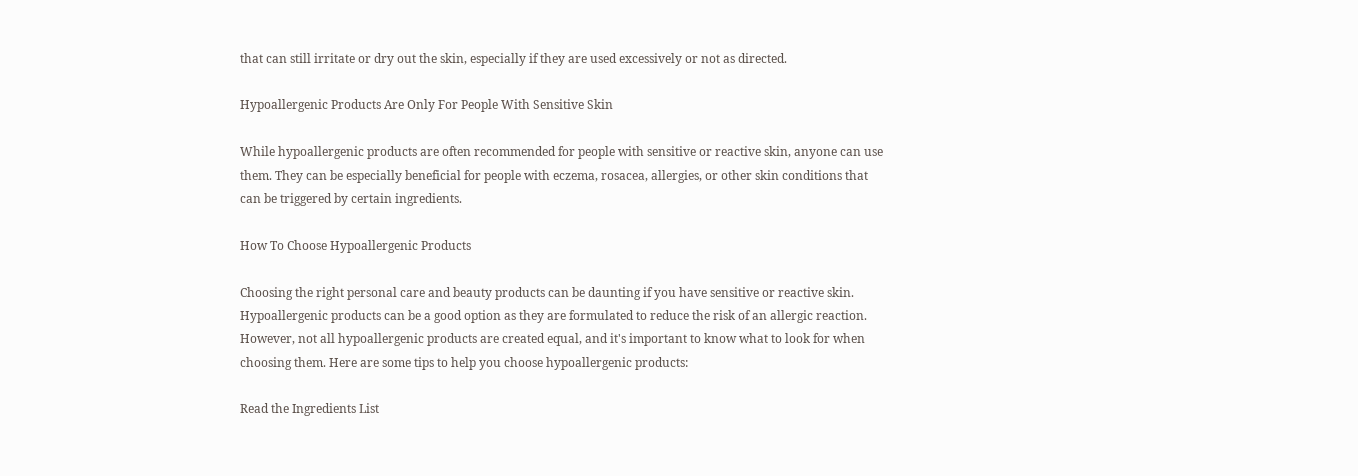that can still irritate or dry out the skin, especially if they are used excessively or not as directed.

Hypoallergenic Products Are Only For People With Sensitive Skin

While hypoallergenic products are often recommended for people with sensitive or reactive skin, anyone can use them. They can be especially beneficial for people with eczema, rosacea, allergies, or other skin conditions that can be triggered by certain ingredients.

How To Choose Hypoallergenic Products

Choosing the right personal care and beauty products can be daunting if you have sensitive or reactive skin. Hypoallergenic products can be a good option as they are formulated to reduce the risk of an allergic reaction. However, not all hypoallergenic products are created equal, and it's important to know what to look for when choosing them. Here are some tips to help you choose hypoallergenic products:

Read the Ingredients List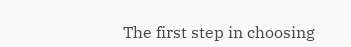The first step in choosing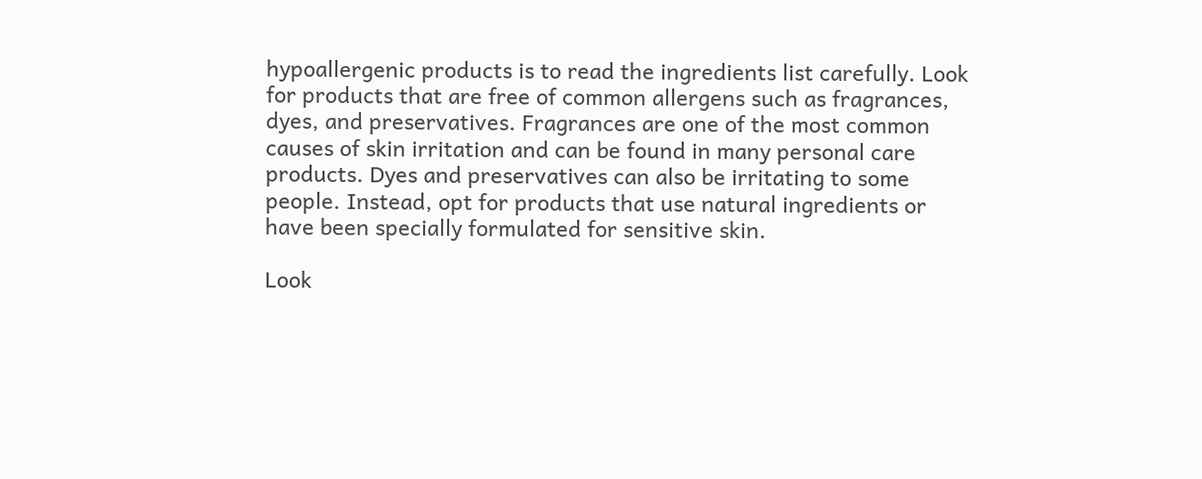hypoallergenic products is to read the ingredients list carefully. Look for products that are free of common allergens such as fragrances, dyes, and preservatives. Fragrances are one of the most common causes of skin irritation and can be found in many personal care products. Dyes and preservatives can also be irritating to some people. Instead, opt for products that use natural ingredients or have been specially formulated for sensitive skin.

Look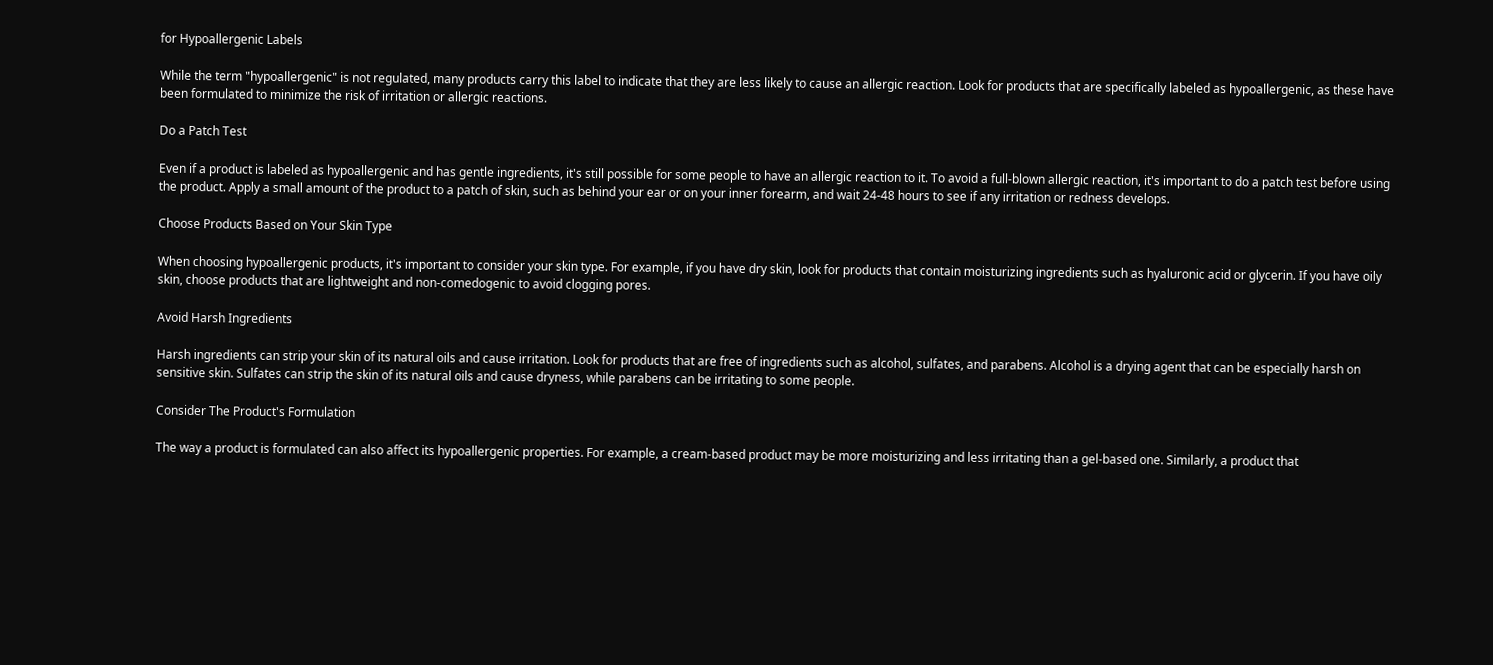for Hypoallergenic Labels

While the term "hypoallergenic" is not regulated, many products carry this label to indicate that they are less likely to cause an allergic reaction. Look for products that are specifically labeled as hypoallergenic, as these have been formulated to minimize the risk of irritation or allergic reactions.

Do a Patch Test

Even if a product is labeled as hypoallergenic and has gentle ingredients, it's still possible for some people to have an allergic reaction to it. To avoid a full-blown allergic reaction, it's important to do a patch test before using the product. Apply a small amount of the product to a patch of skin, such as behind your ear or on your inner forearm, and wait 24-48 hours to see if any irritation or redness develops.

Choose Products Based on Your Skin Type

When choosing hypoallergenic products, it's important to consider your skin type. For example, if you have dry skin, look for products that contain moisturizing ingredients such as hyaluronic acid or glycerin. If you have oily skin, choose products that are lightweight and non-comedogenic to avoid clogging pores.

Avoid Harsh Ingredients

Harsh ingredients can strip your skin of its natural oils and cause irritation. Look for products that are free of ingredients such as alcohol, sulfates, and parabens. Alcohol is a drying agent that can be especially harsh on sensitive skin. Sulfates can strip the skin of its natural oils and cause dryness, while parabens can be irritating to some people.

Consider The Product's Formulation

The way a product is formulated can also affect its hypoallergenic properties. For example, a cream-based product may be more moisturizing and less irritating than a gel-based one. Similarly, a product that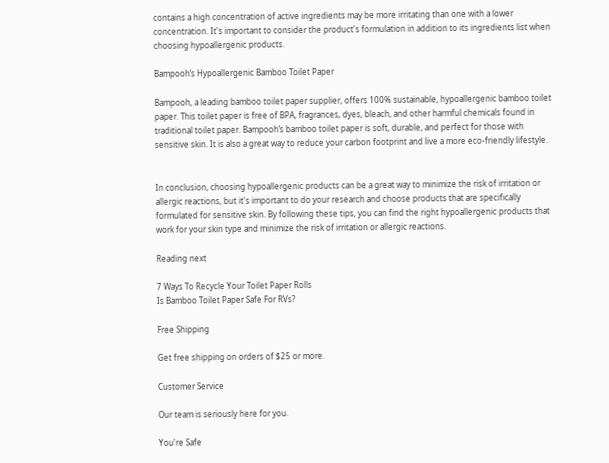contains a high concentration of active ingredients may be more irritating than one with a lower concentration. It's important to consider the product's formulation in addition to its ingredients list when choosing hypoallergenic products.

Bampooh’s Hypoallergenic Bamboo Toilet Paper

Bampooh, a leading bamboo toilet paper supplier, offers 100% sustainable, hypoallergenic bamboo toilet paper. This toilet paper is free of BPA, fragrances, dyes, bleach, and other harmful chemicals found in traditional toilet paper. Bampooh’s bamboo toilet paper is soft, durable, and perfect for those with sensitive skin. It is also a great way to reduce your carbon footprint and live a more eco-friendly lifestyle.


In conclusion, choosing hypoallergenic products can be a great way to minimize the risk of irritation or allergic reactions, but it's important to do your research and choose products that are specifically formulated for sensitive skin. By following these tips, you can find the right hypoallergenic products that work for your skin type and minimize the risk of irritation or allergic reactions.

Reading next

7 Ways To Recycle Your Toilet Paper Rolls
Is Bamboo Toilet Paper Safe For RVs?

Free Shipping

Get free shipping on orders of $25 or more.

Customer Service

Our team is seriously here for you.

You're Safe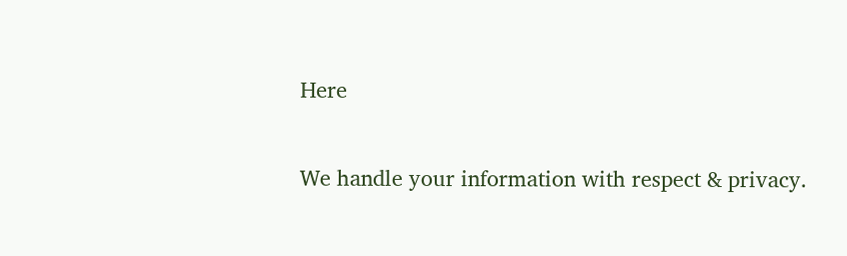Here

We handle your information with respect & privacy.